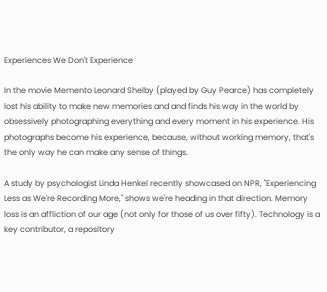Experiences We Don't Experience

In the movie Memento Leonard Shelby (played by Guy Pearce) has completely lost his ability to make new memories and and finds his way in the world by obsessively photographing everything and every moment in his experience. His photographs become his experience, because, without working memory, that's the only way he can make any sense of things.

A study by psychologist Linda Henkel recently showcased on NPR, "Experiencing Less as We're Recording More," shows we're heading in that direction. Memory loss is an affliction of our age (not only for those of us over fifty). Technology is a key contributor, a repository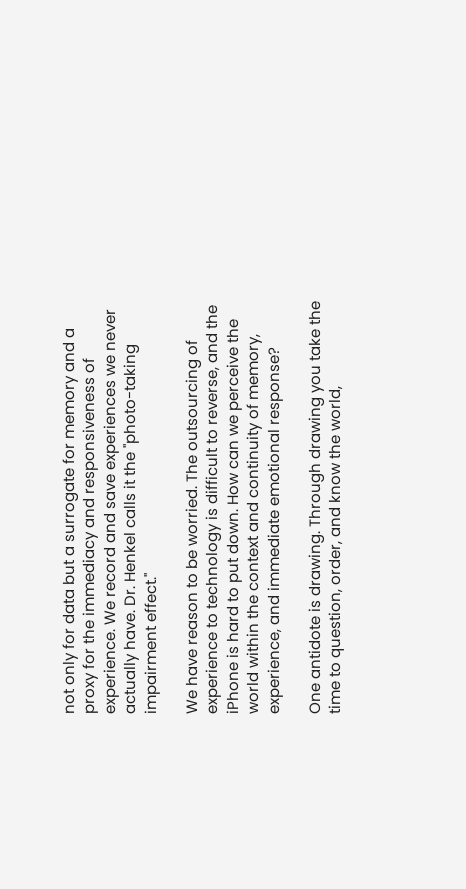not only for data but a surrogate for memory and a proxy for the immediacy and responsiveness of experience. We record and save experiences we never actually have. Dr. Henkel calls it the "photo-taking impairment effect."

We have reason to be worried. The outsourcing of experience to technology is difficult to reverse, and the iPhone is hard to put down. How can we perceive the world within the context and continuity of memory, experience, and immediate emotional response?

One antidote is drawing. Through drawing you take the time to question, order, and know the world,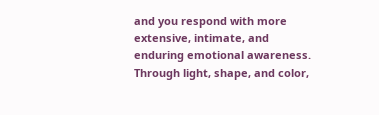and you respond with more extensive, intimate, and enduring emotional awareness. Through light, shape, and color,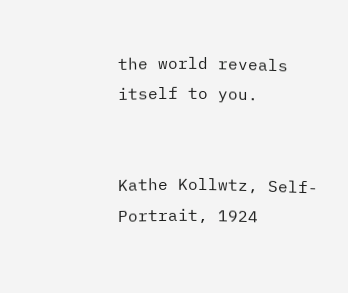the world reveals itself to you.


Kathe Kollwtz, Self-Portrait, 1924